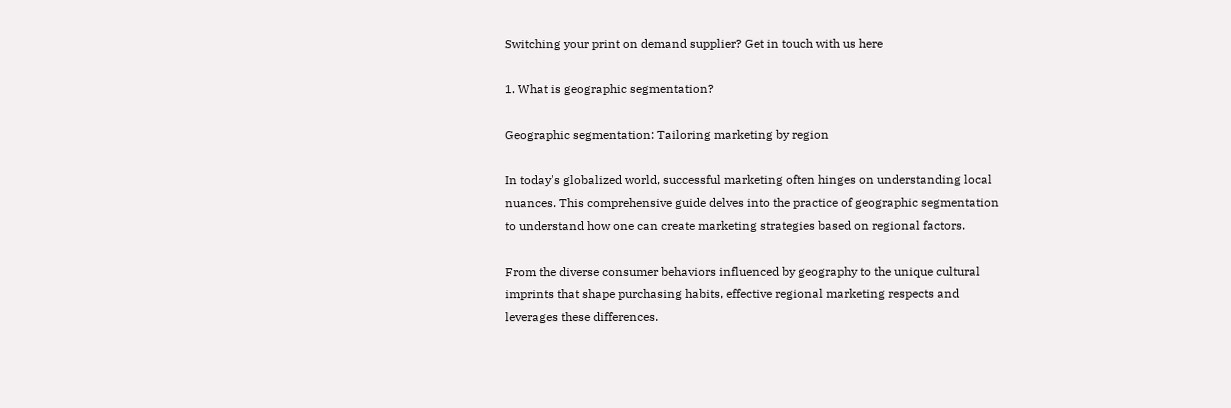Switching your print on demand supplier? Get in touch with us here

1. What is geographic segmentation?

Geographic segmentation: Tailoring marketing by region

In today's globalized world, successful marketing often hinges on understanding local nuances. This comprehensive guide delves into the practice of geographic segmentation to understand how one can create marketing strategies based on regional factors.

From the diverse consumer behaviors influenced by geography to the unique cultural imprints that shape purchasing habits, effective regional marketing respects and leverages these differences.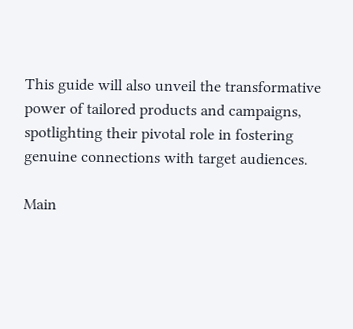This guide will also unveil the transformative power of tailored products and campaigns, spotlighting their pivotal role in fostering genuine connections with target audiences.

Main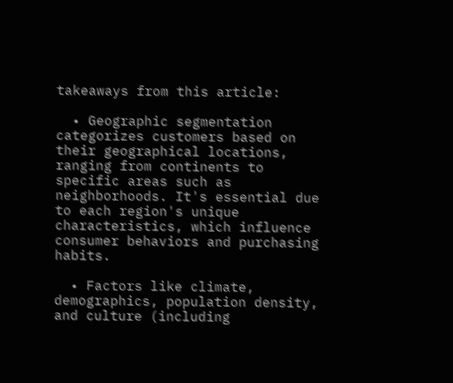takeaways from this article:

  • Geographic segmentation categorizes customers based on their geographical locations, ranging from continents to specific areas such as neighborhoods. It's essential due to each region's unique characteristics, which influence consumer behaviors and purchasing habits.

  • Factors like climate, demographics, population density, and culture (including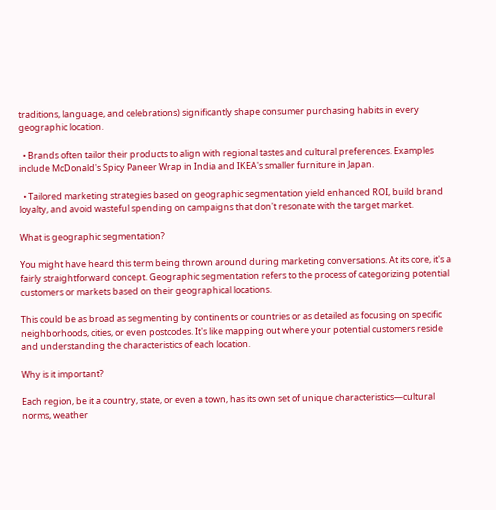traditions, language, and celebrations) significantly shape consumer purchasing habits in every geographic location.

  • Brands often tailor their products to align with regional tastes and cultural preferences. Examples include McDonald's Spicy Paneer Wrap in India and IKEA's smaller furniture in Japan.

  • Tailored marketing strategies based on geographic segmentation yield enhanced ROI, build brand loyalty, and avoid wasteful spending on campaigns that don't resonate with the target market.

What is geographic segmentation?

You might have heard this term being thrown around during marketing conversations. At its core, it's a fairly straightforward concept. Geographic segmentation refers to the process of categorizing potential customers or markets based on their geographical locations.

This could be as broad as segmenting by continents or countries or as detailed as focusing on specific neighborhoods, cities, or even postcodes. It's like mapping out where your potential customers reside and understanding the characteristics of each location.

Why is it important?

Each region, be it a country, state, or even a town, has its own set of unique characteristics—cultural norms, weather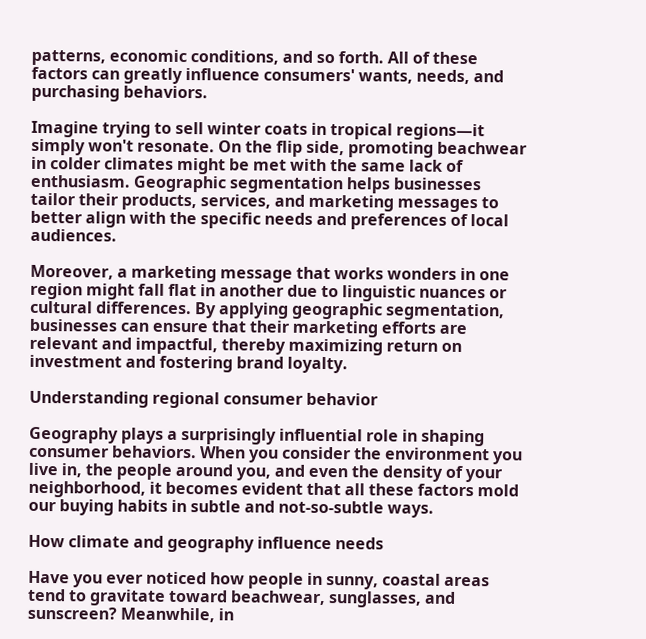patterns, economic conditions, and so forth. All of these factors can greatly influence consumers' wants, needs, and purchasing behaviors.

Imagine trying to sell winter coats in tropical regions—it simply won't resonate. On the flip side, promoting beachwear in colder climates might be met with the same lack of enthusiasm. Geographic segmentation helps businesses tailor their products, services, and marketing messages to better align with the specific needs and preferences of local audiences.

Moreover, a marketing message that works wonders in one region might fall flat in another due to linguistic nuances or cultural differences. By applying geographic segmentation, businesses can ensure that their marketing efforts are relevant and impactful, thereby maximizing return on investment and fostering brand loyalty.

Understanding regional consumer behavior

Geography plays a surprisingly influential role in shaping consumer behaviors. When you consider the environment you live in, the people around you, and even the density of your neighborhood, it becomes evident that all these factors mold our buying habits in subtle and not-so-subtle ways.

How climate and geography influence needs

Have you ever noticed how people in sunny, coastal areas tend to gravitate toward beachwear, sunglasses, and sunscreen? Meanwhile, in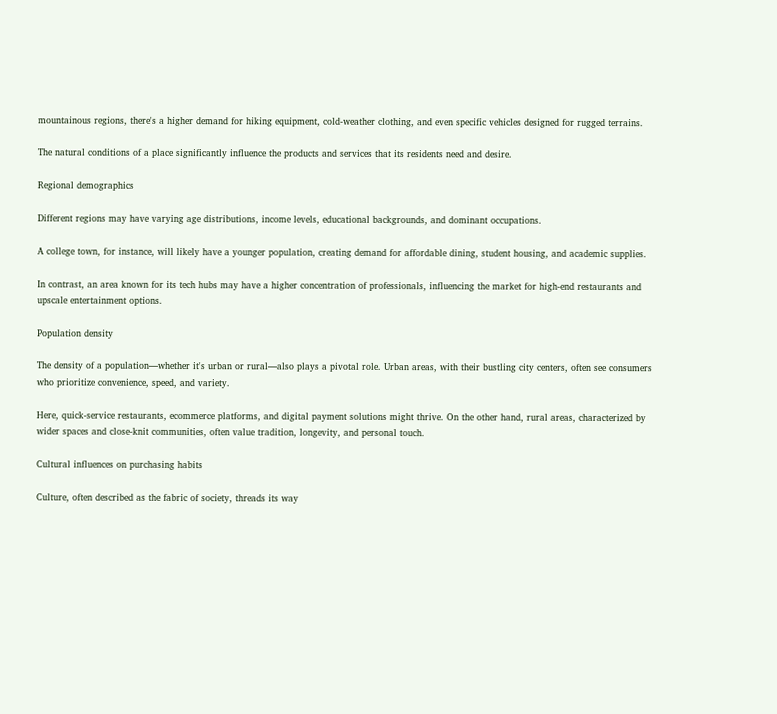mountainous regions, there's a higher demand for hiking equipment, cold-weather clothing, and even specific vehicles designed for rugged terrains.

The natural conditions of a place significantly influence the products and services that its residents need and desire.

Regional demographics

Different regions may have varying age distributions, income levels, educational backgrounds, and dominant occupations.

A college town, for instance, will likely have a younger population, creating demand for affordable dining, student housing, and academic supplies.

In contrast, an area known for its tech hubs may have a higher concentration of professionals, influencing the market for high-end restaurants and upscale entertainment options.

Population density

The density of a population—whether it's urban or rural—also plays a pivotal role. Urban areas, with their bustling city centers, often see consumers who prioritize convenience, speed, and variety.

Here, quick-service restaurants, ecommerce platforms, and digital payment solutions might thrive. On the other hand, rural areas, characterized by wider spaces and close-knit communities, often value tradition, longevity, and personal touch.

Cultural influences on purchasing habits

Culture, often described as the fabric of society, threads its way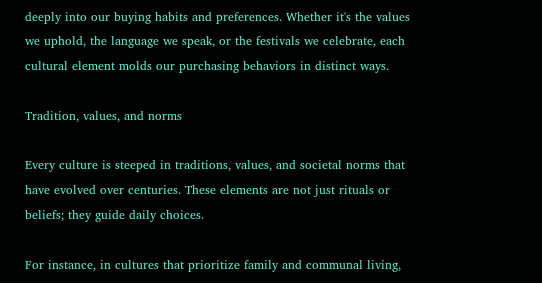deeply into our buying habits and preferences. Whether it's the values we uphold, the language we speak, or the festivals we celebrate, each cultural element molds our purchasing behaviors in distinct ways.

Tradition, values, and norms

Every culture is steeped in traditions, values, and societal norms that have evolved over centuries. These elements are not just rituals or beliefs; they guide daily choices.

For instance, in cultures that prioritize family and communal living,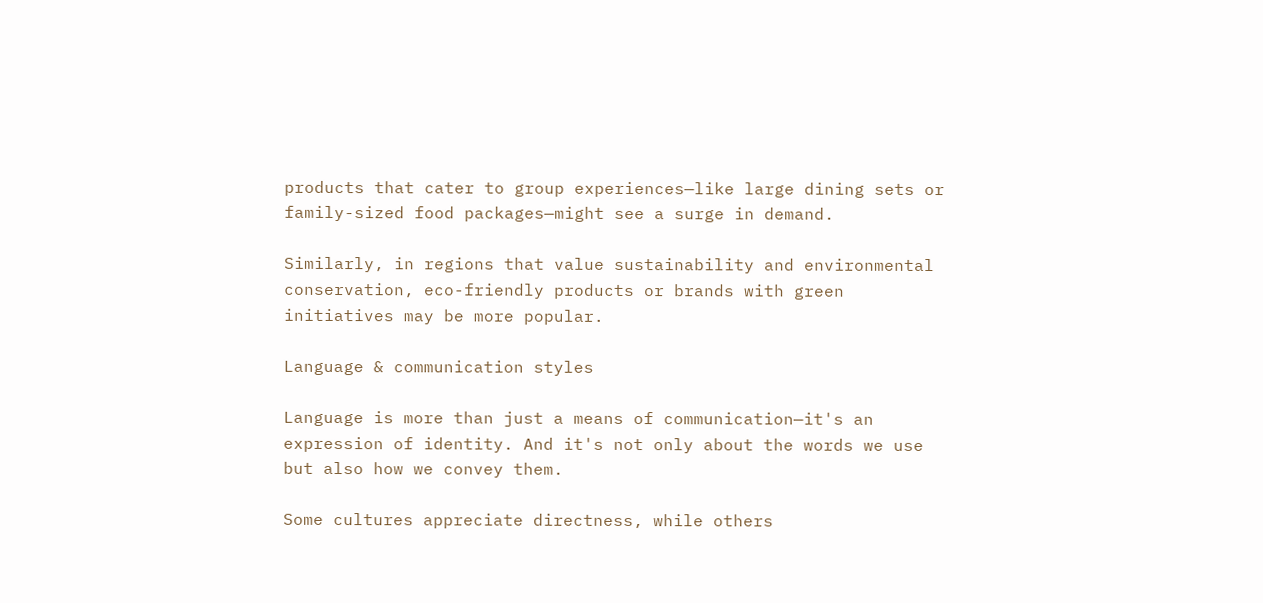products that cater to group experiences—like large dining sets or family-sized food packages—might see a surge in demand.

Similarly, in regions that value sustainability and environmental conservation, eco-friendly products or brands with green initiatives may be more popular.

Language & communication styles

Language is more than just a means of communication—it's an expression of identity. And it's not only about the words we use but also how we convey them.

Some cultures appreciate directness, while others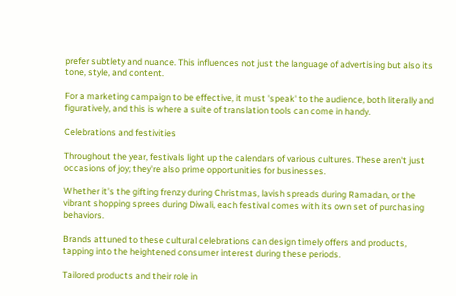prefer subtlety and nuance. This influences not just the language of advertising but also its tone, style, and content.

For a marketing campaign to be effective, it must 'speak' to the audience, both literally and figuratively, and this is where a suite of translation tools can come in handy.

Celebrations and festivities

Throughout the year, festivals light up the calendars of various cultures. These aren't just occasions of joy; they're also prime opportunities for businesses.

Whether it's the gifting frenzy during Christmas, lavish spreads during Ramadan, or the vibrant shopping sprees during Diwali, each festival comes with its own set of purchasing behaviors.

Brands attuned to these cultural celebrations can design timely offers and products, tapping into the heightened consumer interest during these periods.

Tailored products and their role in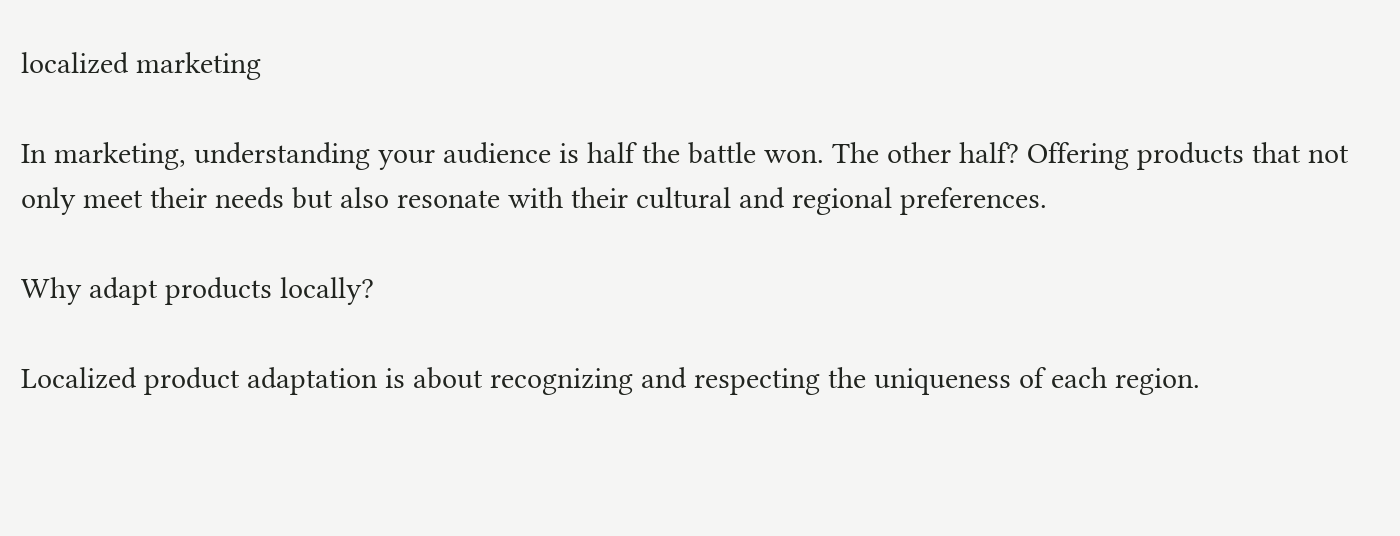localized marketing

In marketing, understanding your audience is half the battle won. The other half? Offering products that not only meet their needs but also resonate with their cultural and regional preferences.

Why adapt products locally?

Localized product adaptation is about recognizing and respecting the uniqueness of each region.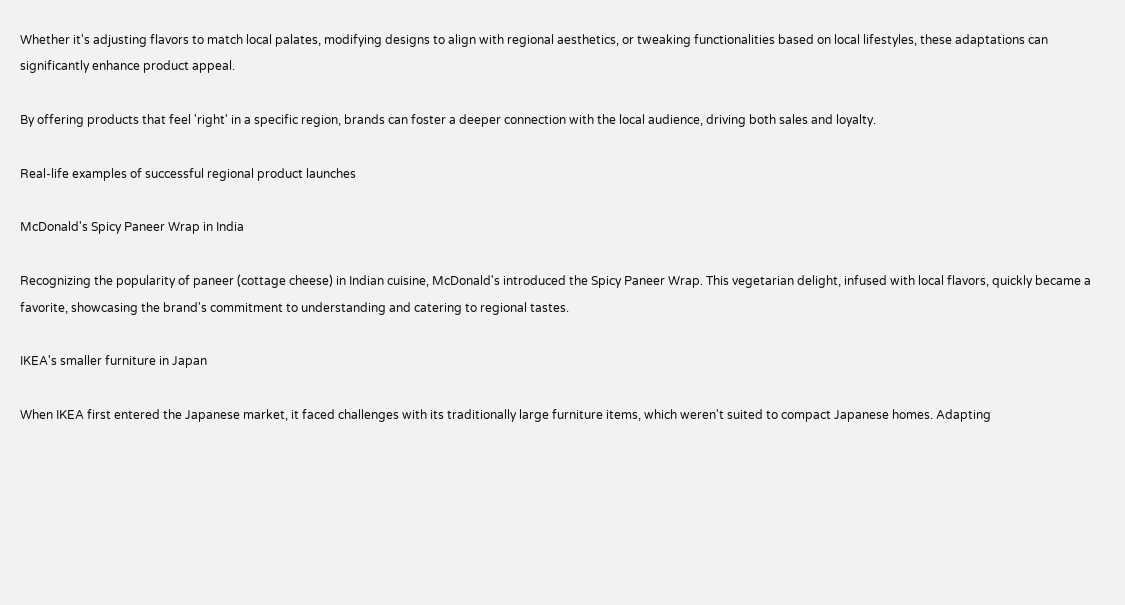Whether it's adjusting flavors to match local palates, modifying designs to align with regional aesthetics, or tweaking functionalities based on local lifestyles, these adaptations can significantly enhance product appeal.

By offering products that feel 'right' in a specific region, brands can foster a deeper connection with the local audience, driving both sales and loyalty.

Real-life examples of successful regional product launches

McDonald's Spicy Paneer Wrap in India

Recognizing the popularity of paneer (cottage cheese) in Indian cuisine, McDonald's introduced the Spicy Paneer Wrap. This vegetarian delight, infused with local flavors, quickly became a favorite, showcasing the brand's commitment to understanding and catering to regional tastes.

IKEA's smaller furniture in Japan

When IKEA first entered the Japanese market, it faced challenges with its traditionally large furniture items, which weren't suited to compact Japanese homes. Adapting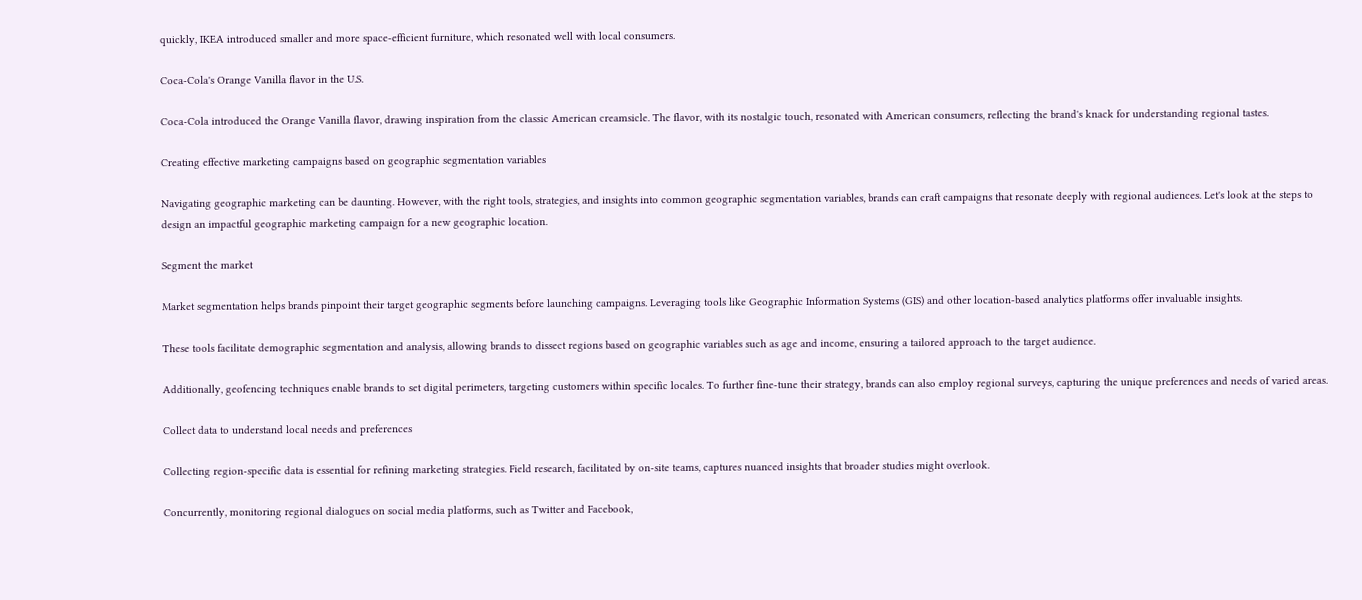quickly, IKEA introduced smaller and more space-efficient furniture, which resonated well with local consumers.

Coca-Cola's Orange Vanilla flavor in the U.S.

Coca-Cola introduced the Orange Vanilla flavor, drawing inspiration from the classic American creamsicle. The flavor, with its nostalgic touch, resonated with American consumers, reflecting the brand's knack for understanding regional tastes.

Creating effective marketing campaigns based on geographic segmentation variables

Navigating geographic marketing can be daunting. However, with the right tools, strategies, and insights into common geographic segmentation variables, brands can craft campaigns that resonate deeply with regional audiences. Let's look at the steps to design an impactful geographic marketing campaign for a new geographic location.

Segment the market

Market segmentation helps brands pinpoint their target geographic segments before launching campaigns. Leveraging tools like Geographic Information Systems (GIS) and other location-based analytics platforms offer invaluable insights.

These tools facilitate demographic segmentation and analysis, allowing brands to dissect regions based on geographic variables such as age and income, ensuring a tailored approach to the target audience.

Additionally, geofencing techniques enable brands to set digital perimeters, targeting customers within specific locales. To further fine-tune their strategy, brands can also employ regional surveys, capturing the unique preferences and needs of varied areas.

Collect data to understand local needs and preferences

Collecting region-specific data is essential for refining marketing strategies. Field research, facilitated by on-site teams, captures nuanced insights that broader studies might overlook.

Concurrently, monitoring regional dialogues on social media platforms, such as Twitter and Facebook,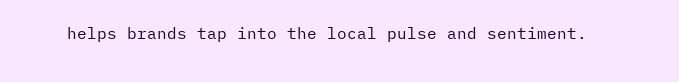helps brands tap into the local pulse and sentiment.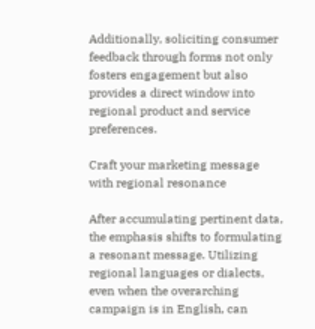Additionally, soliciting consumer feedback through forms not only fosters engagement but also provides a direct window into regional product and service preferences.

Craft your marketing message with regional resonance

After accumulating pertinent data, the emphasis shifts to formulating a resonant message. Utilizing regional languages or dialects, even when the overarching campaign is in English, can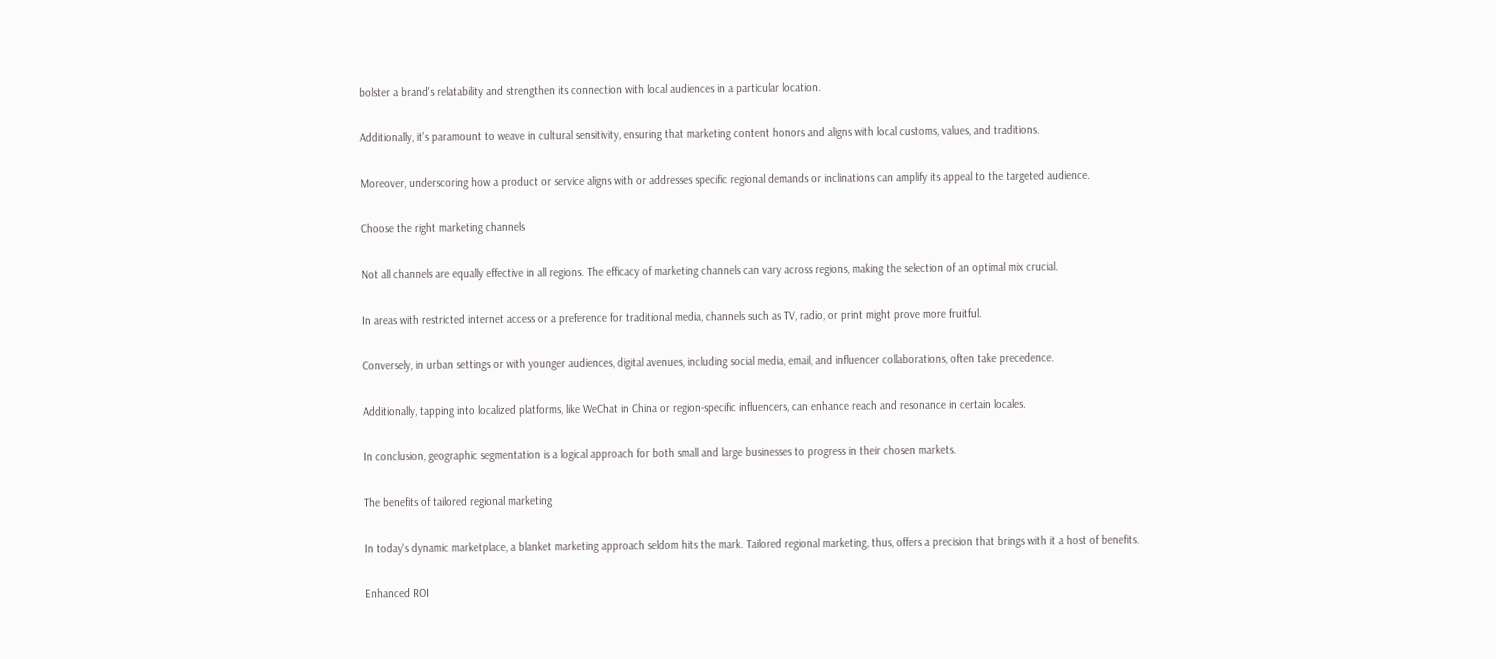bolster a brand's relatability and strengthen its connection with local audiences in a particular location.

Additionally, it's paramount to weave in cultural sensitivity, ensuring that marketing content honors and aligns with local customs, values, and traditions.

Moreover, underscoring how a product or service aligns with or addresses specific regional demands or inclinations can amplify its appeal to the targeted audience.

Choose the right marketing channels

Not all channels are equally effective in all regions. The efficacy of marketing channels can vary across regions, making the selection of an optimal mix crucial.

In areas with restricted internet access or a preference for traditional media, channels such as TV, radio, or print might prove more fruitful.

Conversely, in urban settings or with younger audiences, digital avenues, including social media, email, and influencer collaborations, often take precedence.

Additionally, tapping into localized platforms, like WeChat in China or region-specific influencers, can enhance reach and resonance in certain locales.

In conclusion, geographic segmentation is a logical approach for both small and large businesses to progress in their chosen markets.

The benefits of tailored regional marketing

In today's dynamic marketplace, a blanket marketing approach seldom hits the mark. Tailored regional marketing, thus, offers a precision that brings with it a host of benefits.

Enhanced ROI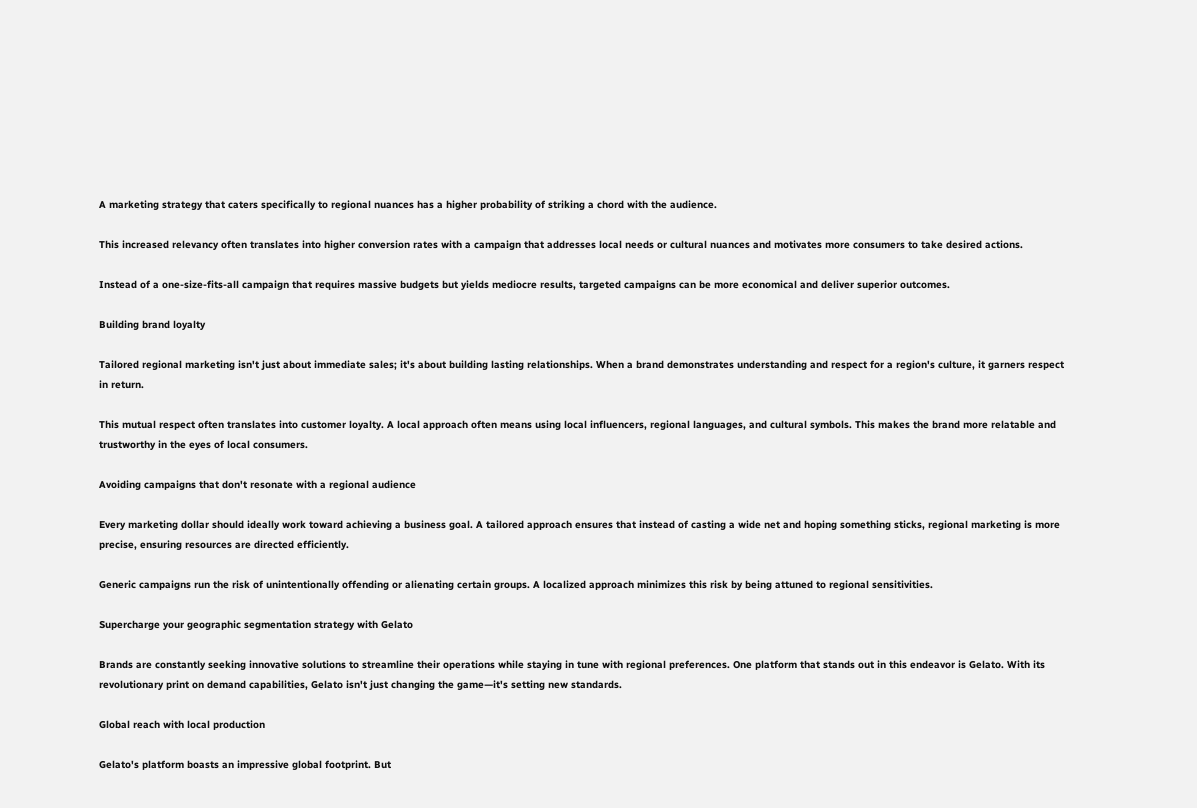A marketing strategy that caters specifically to regional nuances has a higher probability of striking a chord with the audience.

This increased relevancy often translates into higher conversion rates with a campaign that addresses local needs or cultural nuances and motivates more consumers to take desired actions.

Instead of a one-size-fits-all campaign that requires massive budgets but yields mediocre results, targeted campaigns can be more economical and deliver superior outcomes.

Building brand loyalty

Tailored regional marketing isn't just about immediate sales; it's about building lasting relationships. When a brand demonstrates understanding and respect for a region's culture, it garners respect in return.

This mutual respect often translates into customer loyalty. A local approach often means using local influencers, regional languages, and cultural symbols. This makes the brand more relatable and trustworthy in the eyes of local consumers.

Avoiding campaigns that don't resonate with a regional audience

Every marketing dollar should ideally work toward achieving a business goal. A tailored approach ensures that instead of casting a wide net and hoping something sticks, regional marketing is more precise, ensuring resources are directed efficiently.

Generic campaigns run the risk of unintentionally offending or alienating certain groups. A localized approach minimizes this risk by being attuned to regional sensitivities.

Supercharge your geographic segmentation strategy with Gelato

Brands are constantly seeking innovative solutions to streamline their operations while staying in tune with regional preferences. One platform that stands out in this endeavor is Gelato. With its revolutionary print on demand capabilities, Gelato isn't just changing the game—it's setting new standards.

Global reach with local production

Gelato's platform boasts an impressive global footprint. But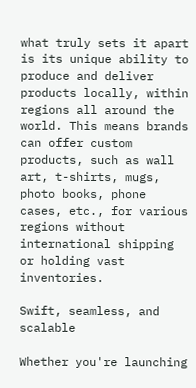what truly sets it apart is its unique ability to produce and deliver products locally, within regions all around the world. This means brands can offer custom products, such as wall art, t-shirts, mugs, photo books, phone cases, etc., for various regions without international shipping or holding vast inventories.

Swift, seamless, and scalable

Whether you're launching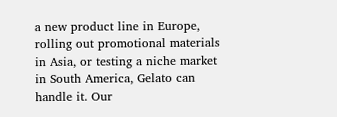a new product line in Europe, rolling out promotional materials in Asia, or testing a niche market in South America, Gelato can handle it. Our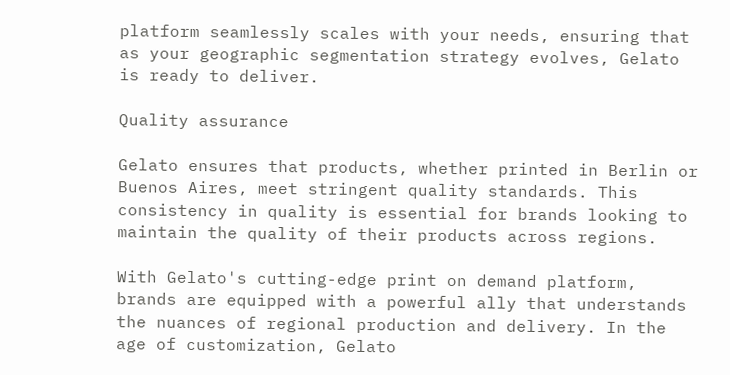platform seamlessly scales with your needs, ensuring that as your geographic segmentation strategy evolves, Gelato is ready to deliver.

Quality assurance

Gelato ensures that products, whether printed in Berlin or Buenos Aires, meet stringent quality standards. This consistency in quality is essential for brands looking to maintain the quality of their products across regions.

With Gelato's cutting-edge print on demand platform, brands are equipped with a powerful ally that understands the nuances of regional production and delivery. In the age of customization, Gelato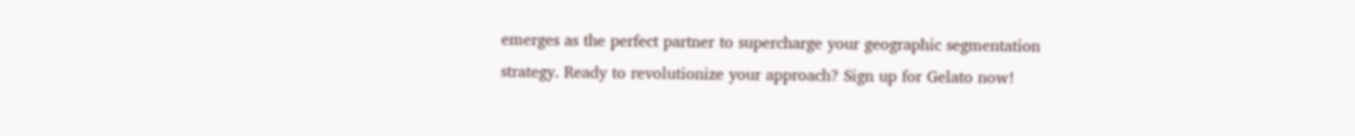emerges as the perfect partner to supercharge your geographic segmentation strategy. Ready to revolutionize your approach? Sign up for Gelato now!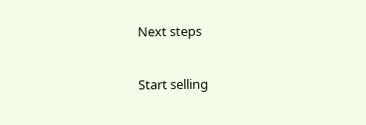Next steps

Start selling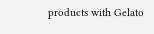products with Gelato